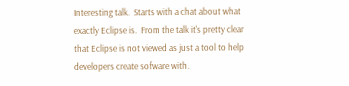Interesting talk.  Starts with a chat about what exactly Eclipse is.  From the talk it's pretty clear that Eclipse is not viewed as just a tool to help developers create sofware with.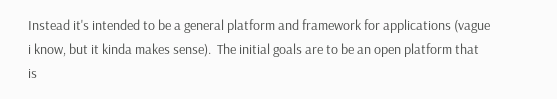Instead it's intended to be a general platform and framework for applications (vague i know, but it kinda makes sense).  The initial goals are to be an open platform that is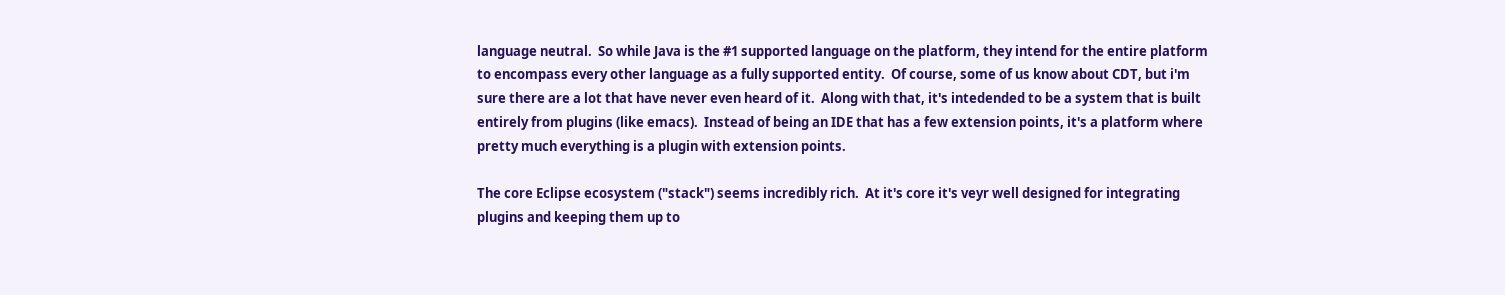language neutral.  So while Java is the #1 supported language on the platform, they intend for the entire platform to encompass every other language as a fully supported entity.  Of course, some of us know about CDT, but i'm sure there are a lot that have never even heard of it.  Along with that, it's intedended to be a system that is built entirely from plugins (like emacs).  Instead of being an IDE that has a few extension points, it's a platform where pretty much everything is a plugin with extension points.

The core Eclipse ecosystem ("stack") seems incredibly rich.  At it's core it's veyr well designed for integrating plugins and keeping them up to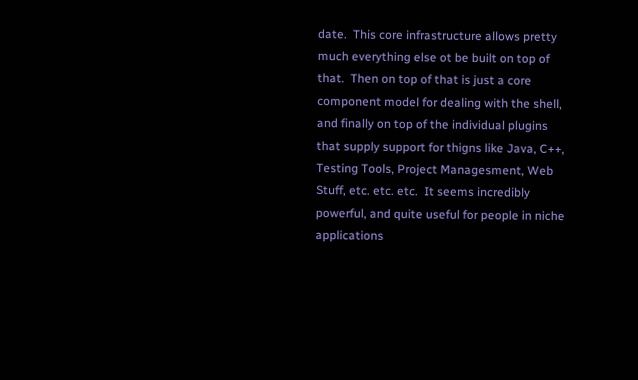date.  This core infrastructure allows pretty much everything else ot be built on top of that.  Then on top of that is just a core component model for dealing with the shell, and finally on top of the individual plugins that supply support for thigns like Java, C++, Testing Tools, Project Managesment, Web Stuff, etc. etc. etc.  It seems incredibly powerful, and quite useful for people in niche applications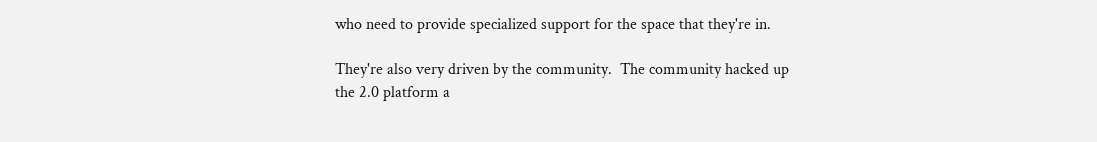who need to provide specialized support for the space that they're in.

They're also very driven by the community.  The community hacked up the 2.0 platform a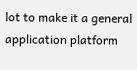lot to make it a general application platform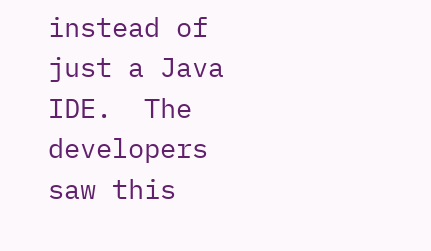instead of just a Java IDE.  The developers saw this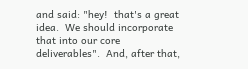and said: "hey!  that's a great idea.  We should incorporate that into our core deliverables".  And, after that,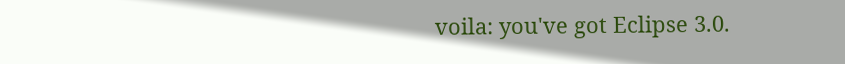voila: you've got Eclipse 3.0.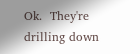Ok.  They're drilling down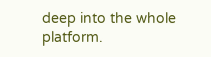deep into the whole platform.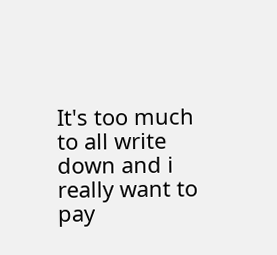It's too much to all write down and i really want to pay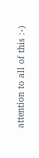attention to all of this :-)